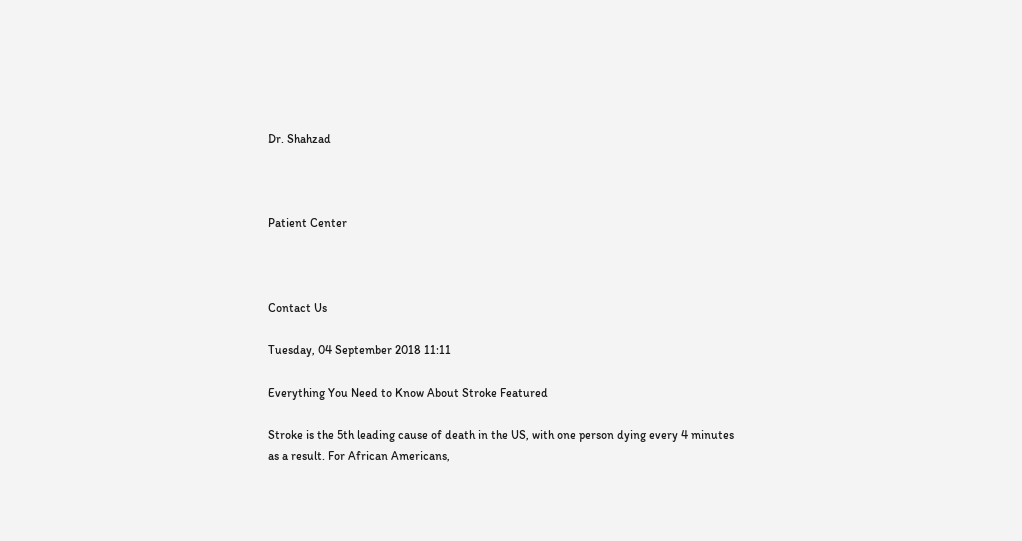Dr. Shahzad



Patient Center



Contact Us

Tuesday, 04 September 2018 11:11

Everything You Need to Know About Stroke Featured

Stroke is the 5th leading cause of death in the US, with one person dying every 4 minutes as a result. For African Americans,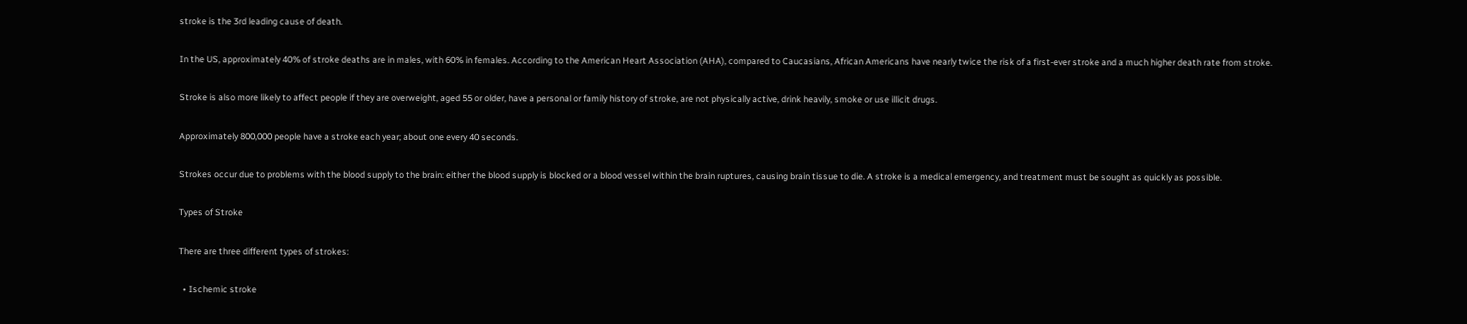stroke is the 3rd leading cause of death.

In the US, approximately 40% of stroke deaths are in males, with 60% in females. According to the American Heart Association (AHA), compared to Caucasians, African Americans have nearly twice the risk of a first-ever stroke and a much higher death rate from stroke.

Stroke is also more likely to affect people if they are overweight, aged 55 or older, have a personal or family history of stroke, are not physically active, drink heavily, smoke or use illicit drugs.

Approximately 800,000 people have a stroke each year; about one every 40 seconds.

Strokes occur due to problems with the blood supply to the brain: either the blood supply is blocked or a blood vessel within the brain ruptures, causing brain tissue to die. A stroke is a medical emergency, and treatment must be sought as quickly as possible.

Types of Stroke

There are three different types of strokes:

  • Ischemic stroke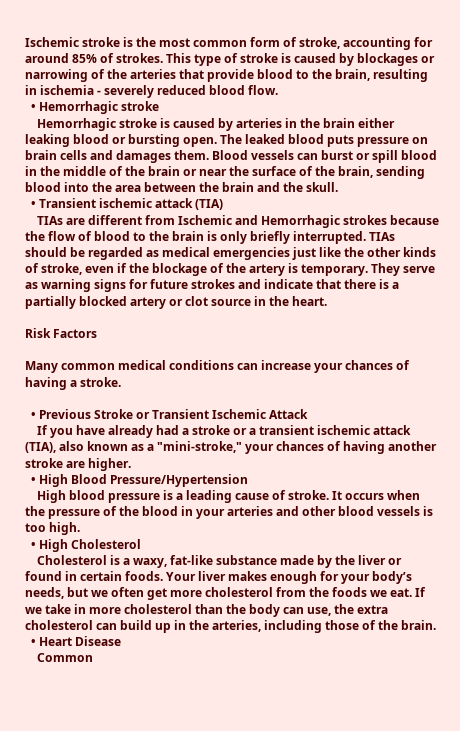Ischemic stroke is the most common form of stroke, accounting for around 85% of strokes. This type of stroke is caused by blockages or narrowing of the arteries that provide blood to the brain, resulting in ischemia - severely reduced blood flow.
  • Hemorrhagic stroke
    Hemorrhagic stroke is caused by arteries in the brain either leaking blood or bursting open. The leaked blood puts pressure on brain cells and damages them. Blood vessels can burst or spill blood in the middle of the brain or near the surface of the brain, sending blood into the area between the brain and the skull.
  • Transient ischemic attack (TIA)
    TIAs are different from Ischemic and Hemorrhagic strokes because the flow of blood to the brain is only briefly interrupted. TIAs should be regarded as medical emergencies just like the other kinds of stroke, even if the blockage of the artery is temporary. They serve as warning signs for future strokes and indicate that there is a partially blocked artery or clot source in the heart.

Risk Factors

Many common medical conditions can increase your chances of having a stroke.

  • Previous Stroke or Transient Ischemic Attack
    If you have already had a stroke or a transient ischemic attack (TIA), also known as a "mini-stroke," your chances of having another stroke are higher.
  • High Blood Pressure/Hypertension
    High blood pressure is a leading cause of stroke. It occurs when the pressure of the blood in your arteries and other blood vessels is too high.
  • High Cholesterol
    Cholesterol is a waxy, fat-like substance made by the liver or found in certain foods. Your liver makes enough for your body’s needs, but we often get more cholesterol from the foods we eat. If we take in more cholesterol than the body can use, the extra cholesterol can build up in the arteries, including those of the brain.
  • Heart Disease
    Common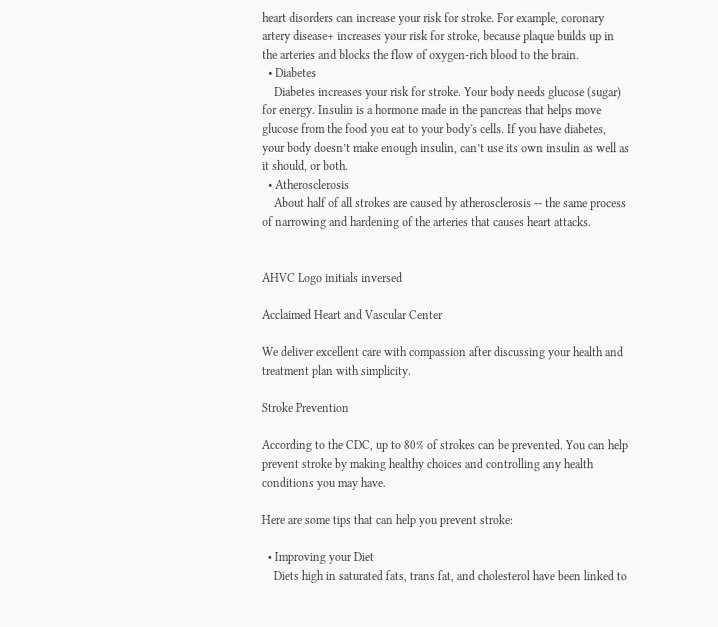heart disorders can increase your risk for stroke. For example, coronary artery disease+ increases your risk for stroke, because plaque builds up in the arteries and blocks the flow of oxygen-rich blood to the brain.
  • Diabetes
    Diabetes increases your risk for stroke. Your body needs glucose (sugar) for energy. Insulin is a hormone made in the pancreas that helps move glucose from the food you eat to your body's cells. If you have diabetes, your body doesn’t make enough insulin, can’t use its own insulin as well as it should, or both.
  • Atherosclerosis
    About half of all strokes are caused by atherosclerosis -- the same process of narrowing and hardening of the arteries that causes heart attacks.


AHVC Logo initials inversed

Acclaimed Heart and Vascular Center

We deliver excellent care with compassion after discussing your health and treatment plan with simplicity.

Stroke Prevention

According to the CDC, up to 80% of strokes can be prevented. You can help prevent stroke by making healthy choices and controlling any health conditions you may have.

Here are some tips that can help you prevent stroke:

  • Improving your Diet
    Diets high in saturated fats, trans fat, and cholesterol have been linked to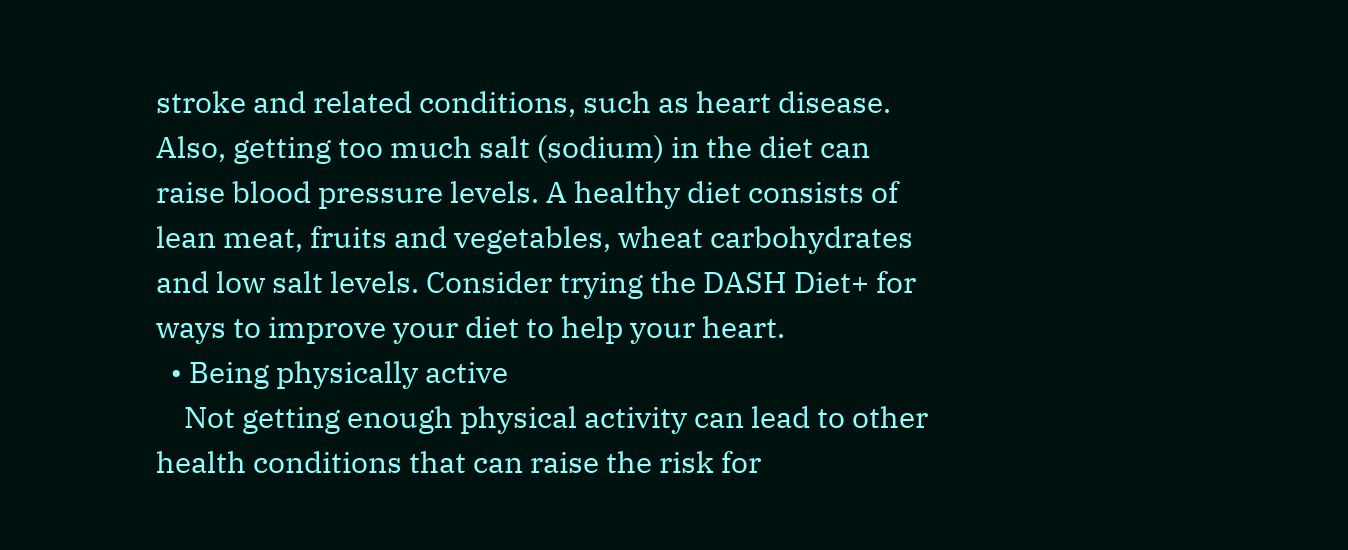stroke and related conditions, such as heart disease. Also, getting too much salt (sodium) in the diet can raise blood pressure levels. A healthy diet consists of lean meat, fruits and vegetables, wheat carbohydrates and low salt levels. Consider trying the DASH Diet+ for ways to improve your diet to help your heart.
  • Being physically active
    Not getting enough physical activity can lead to other health conditions that can raise the risk for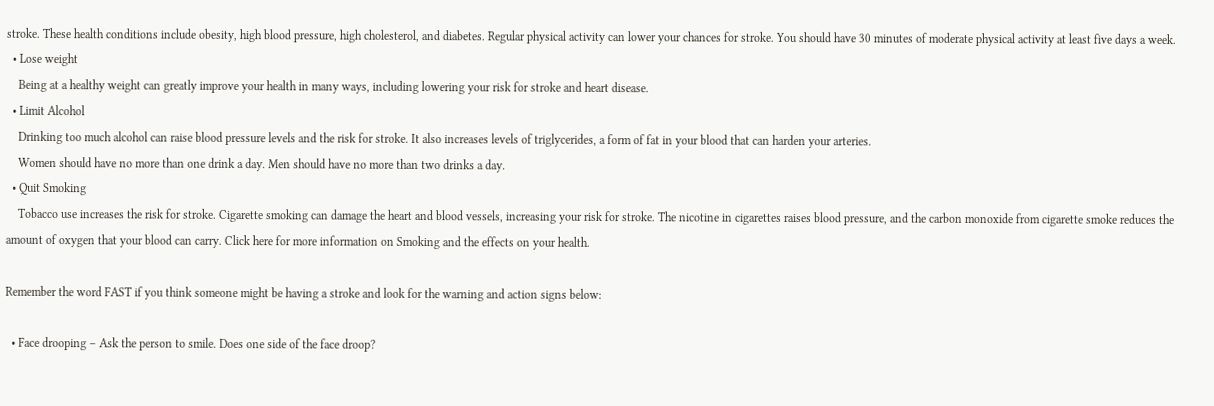stroke. These health conditions include obesity, high blood pressure, high cholesterol, and diabetes. Regular physical activity can lower your chances for stroke. You should have 30 minutes of moderate physical activity at least five days a week.
  • Lose weight
    Being at a healthy weight can greatly improve your health in many ways, including lowering your risk for stroke and heart disease.
  • Limit Alcohol
    Drinking too much alcohol can raise blood pressure levels and the risk for stroke. It also increases levels of triglycerides, a form of fat in your blood that can harden your arteries.
    Women should have no more than one drink a day. Men should have no more than two drinks a day.
  • Quit Smoking
    Tobacco use increases the risk for stroke. Cigarette smoking can damage the heart and blood vessels, increasing your risk for stroke. The nicotine in cigarettes raises blood pressure, and the carbon monoxide from cigarette smoke reduces the amount of oxygen that your blood can carry. Click here for more information on Smoking and the effects on your health.

Remember the word FAST if you think someone might be having a stroke and look for the warning and action signs below:

  • Face drooping – Ask the person to smile. Does one side of the face droop?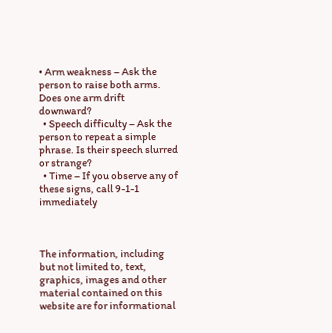• Arm weakness – Ask the person to raise both arms. Does one arm drift downward?
  • Speech difficulty – Ask the person to repeat a simple phrase. Is their speech slurred or strange?
  • Time – If you observe any of these signs, call 9-1-1 immediately



The information, including but not limited to, text, graphics, images and other material contained on this website are for informational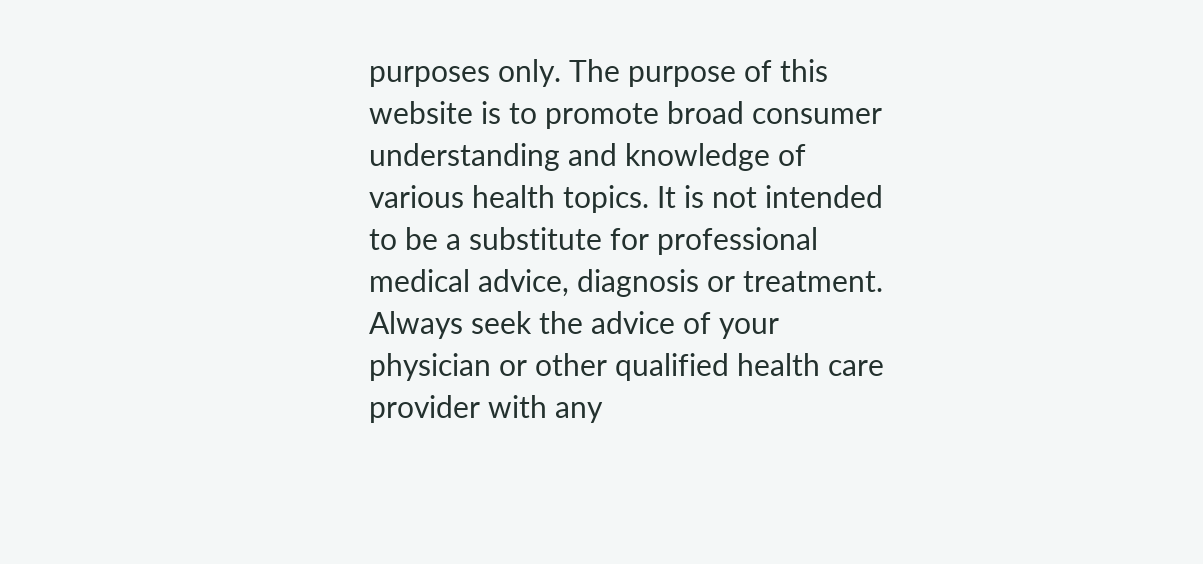purposes only. The purpose of this website is to promote broad consumer understanding and knowledge of various health topics. It is not intended to be a substitute for professional medical advice, diagnosis or treatment. Always seek the advice of your physician or other qualified health care provider with any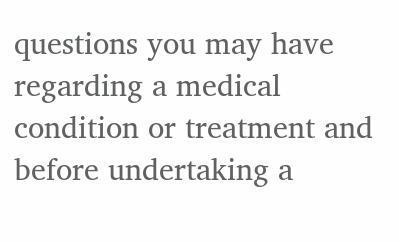questions you may have regarding a medical condition or treatment and before undertaking a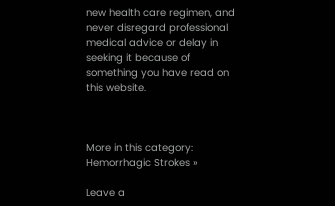new health care regimen, and never disregard professional medical advice or delay in seeking it because of something you have read on this website.



More in this category: Hemorrhagic Strokes »

Leave a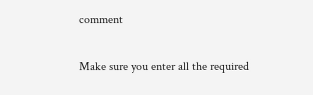comment

Make sure you enter all the required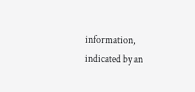information, indicated by an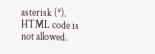asterisk (*). HTML code is not allowed.